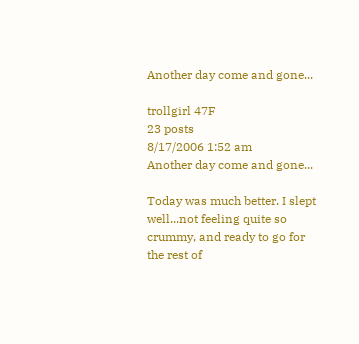Another day come and gone...

trollgirl 47F
23 posts
8/17/2006 1:52 am
Another day come and gone...

Today was much better. I slept well...not feeling quite so crummy, and ready to go for the rest of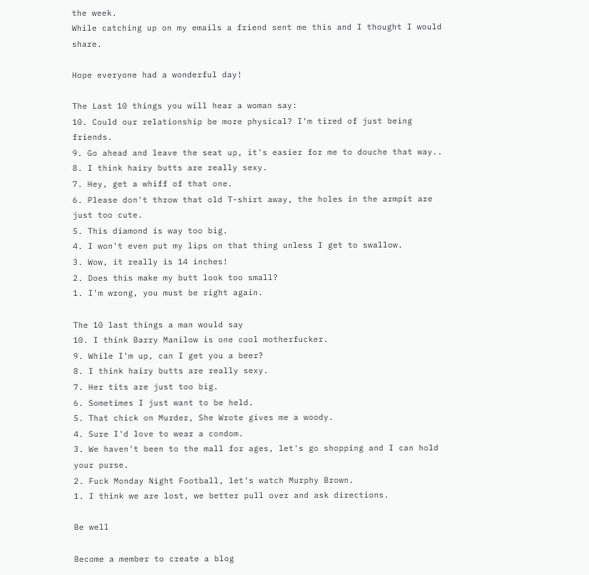the week.
While catching up on my emails a friend sent me this and I thought I would share.

Hope everyone had a wonderful day!

The Last 10 things you will hear a woman say:
10. Could our relationship be more physical? I'm tired of just being friends.
9. Go ahead and leave the seat up, it's easier for me to douche that way..
8. I think hairy butts are really sexy.
7. Hey, get a whiff of that one.
6. Please don't throw that old T-shirt away, the holes in the armpit are just too cute.
5. This diamond is way too big.
4. I won't even put my lips on that thing unless I get to swallow.
3. Wow, it really is 14 inches!
2. Does this make my butt look too small?
1. I'm wrong, you must be right again.

The 10 last things a man would say
10. I think Barry Manilow is one cool motherfucker.
9. While I'm up, can I get you a beer?
8. I think hairy butts are really sexy.
7. Her tits are just too big.
6. Sometimes I just want to be held.
5. That chick on Murder, She Wrote gives me a woody.
4. Sure I'd love to wear a condom.
3. We haven't been to the mall for ages, let's go shopping and I can hold your purse.
2. Fuck Monday Night Football, let's watch Murphy Brown.
1. I think we are lost, we better pull over and ask directions.

Be well

Become a member to create a blog